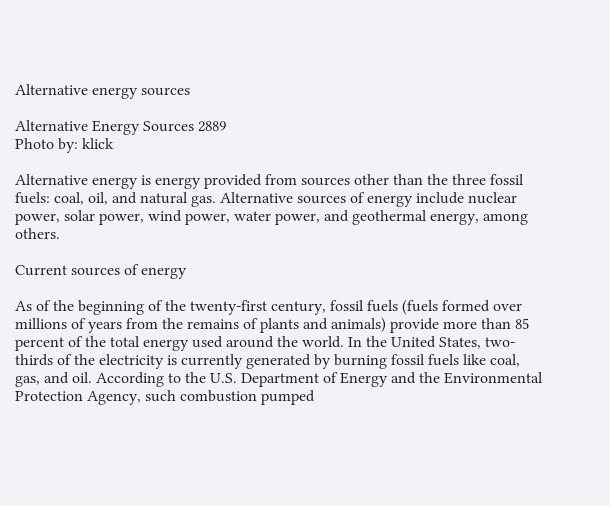Alternative energy sources

Alternative Energy Sources 2889
Photo by: klick

Alternative energy is energy provided from sources other than the three fossil fuels: coal, oil, and natural gas. Alternative sources of energy include nuclear power, solar power, wind power, water power, and geothermal energy, among others.

Current sources of energy

As of the beginning of the twenty-first century, fossil fuels (fuels formed over millions of years from the remains of plants and animals) provide more than 85 percent of the total energy used around the world. In the United States, two-thirds of the electricity is currently generated by burning fossil fuels like coal, gas, and oil. According to the U.S. Department of Energy and the Environmental Protection Agency, such combustion pumped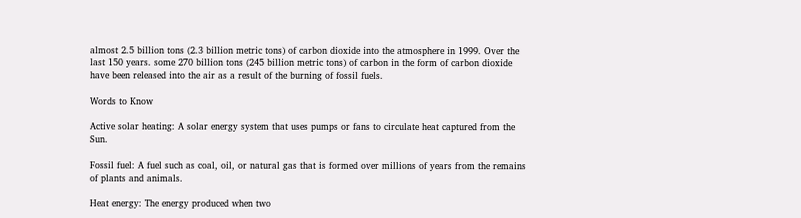almost 2.5 billion tons (2.3 billion metric tons) of carbon dioxide into the atmosphere in 1999. Over the last 150 years. some 270 billion tons (245 billion metric tons) of carbon in the form of carbon dioxide have been released into the air as a result of the burning of fossil fuels.

Words to Know

Active solar heating: A solar energy system that uses pumps or fans to circulate heat captured from the Sun.

Fossil fuel: A fuel such as coal, oil, or natural gas that is formed over millions of years from the remains of plants and animals.

Heat energy: The energy produced when two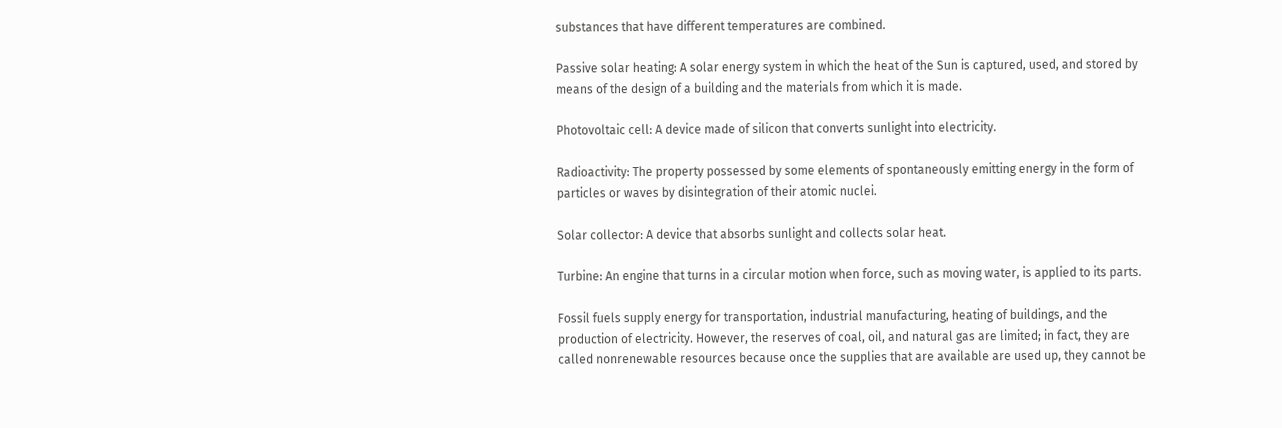substances that have different temperatures are combined.

Passive solar heating: A solar energy system in which the heat of the Sun is captured, used, and stored by means of the design of a building and the materials from which it is made.

Photovoltaic cell: A device made of silicon that converts sunlight into electricity.

Radioactivity: The property possessed by some elements of spontaneously emitting energy in the form of particles or waves by disintegration of their atomic nuclei.

Solar collector: A device that absorbs sunlight and collects solar heat.

Turbine: An engine that turns in a circular motion when force, such as moving water, is applied to its parts.

Fossil fuels supply energy for transportation, industrial manufacturing, heating of buildings, and the production of electricity. However, the reserves of coal, oil, and natural gas are limited; in fact, they are called nonrenewable resources because once the supplies that are available are used up, they cannot be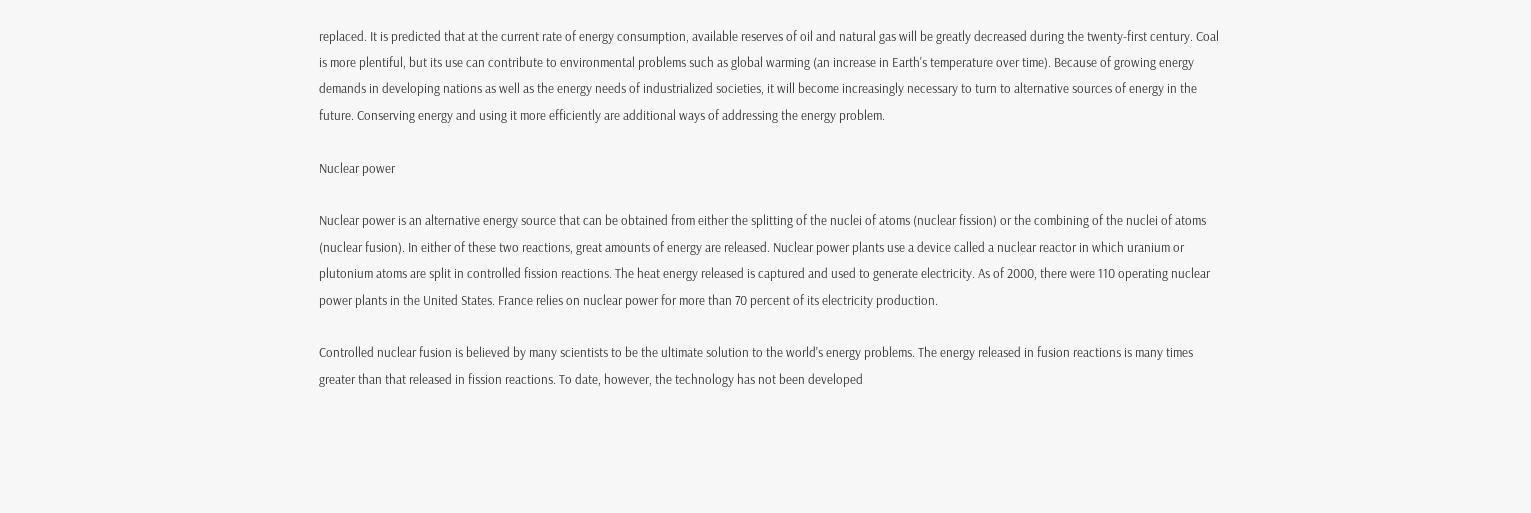replaced. It is predicted that at the current rate of energy consumption, available reserves of oil and natural gas will be greatly decreased during the twenty-first century. Coal is more plentiful, but its use can contribute to environmental problems such as global warming (an increase in Earth's temperature over time). Because of growing energy demands in developing nations as well as the energy needs of industrialized societies, it will become increasingly necessary to turn to alternative sources of energy in the future. Conserving energy and using it more efficiently are additional ways of addressing the energy problem.

Nuclear power

Nuclear power is an alternative energy source that can be obtained from either the splitting of the nuclei of atoms (nuclear fission) or the combining of the nuclei of atoms (nuclear fusion). In either of these two reactions, great amounts of energy are released. Nuclear power plants use a device called a nuclear reactor in which uranium or plutonium atoms are split in controlled fission reactions. The heat energy released is captured and used to generate electricity. As of 2000, there were 110 operating nuclear power plants in the United States. France relies on nuclear power for more than 70 percent of its electricity production.

Controlled nuclear fusion is believed by many scientists to be the ultimate solution to the world's energy problems. The energy released in fusion reactions is many times greater than that released in fission reactions. To date, however, the technology has not been developed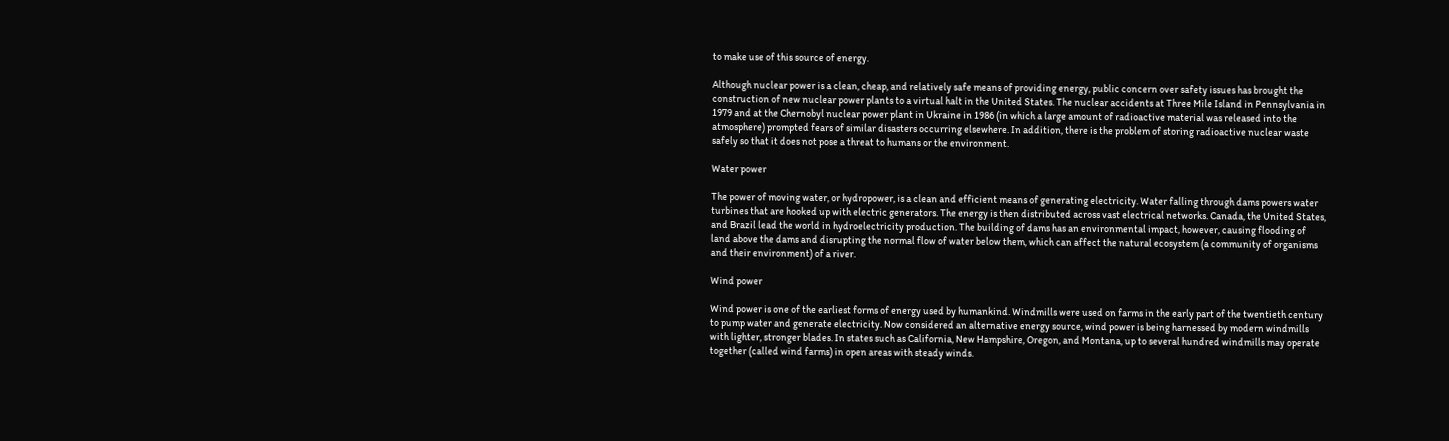to make use of this source of energy.

Although nuclear power is a clean, cheap, and relatively safe means of providing energy, public concern over safety issues has brought the construction of new nuclear power plants to a virtual halt in the United States. The nuclear accidents at Three Mile Island in Pennsylvania in 1979 and at the Chernobyl nuclear power plant in Ukraine in 1986 (in which a large amount of radioactive material was released into the atmosphere) prompted fears of similar disasters occurring elsewhere. In addition, there is the problem of storing radioactive nuclear waste safely so that it does not pose a threat to humans or the environment.

Water power

The power of moving water, or hydropower, is a clean and efficient means of generating electricity. Water falling through dams powers water turbines that are hooked up with electric generators. The energy is then distributed across vast electrical networks. Canada, the United States, and Brazil lead the world in hydroelectricity production. The building of dams has an environmental impact, however, causing flooding of land above the dams and disrupting the normal flow of water below them, which can affect the natural ecosystem (a community of organisms and their environment) of a river.

Wind power

Wind power is one of the earliest forms of energy used by humankind. Windmills were used on farms in the early part of the twentieth century to pump water and generate electricity. Now considered an alternative energy source, wind power is being harnessed by modern windmills with lighter, stronger blades. In states such as California, New Hampshire, Oregon, and Montana, up to several hundred windmills may operate together (called wind farms) in open areas with steady winds.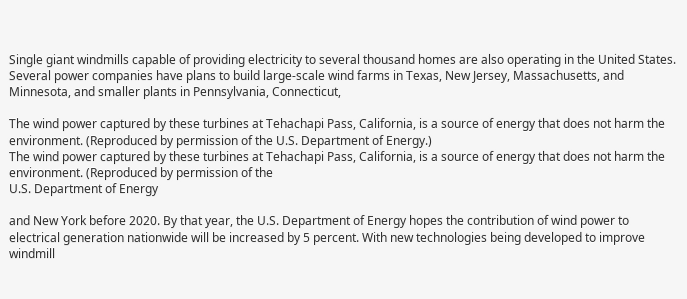Single giant windmills capable of providing electricity to several thousand homes are also operating in the United States. Several power companies have plans to build large-scale wind farms in Texas, New Jersey, Massachusetts, and Minnesota, and smaller plants in Pennsylvania, Connecticut,

The wind power captured by these turbines at Tehachapi Pass, California, is a source of energy that does not harm the environment. (Reproduced by permission of the U.S. Department of Energy.)
The wind power captured by these turbines at Tehachapi Pass, California, is a source of energy that does not harm the environment. (Reproduced by permission of the
U.S. Department of Energy

and New York before 2020. By that year, the U.S. Department of Energy hopes the contribution of wind power to electrical generation nationwide will be increased by 5 percent. With new technologies being developed to improve windmill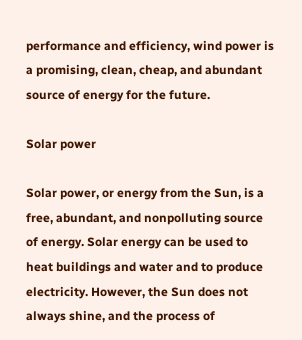performance and efficiency, wind power is a promising, clean, cheap, and abundant source of energy for the future.

Solar power

Solar power, or energy from the Sun, is a free, abundant, and nonpolluting source of energy. Solar energy can be used to heat buildings and water and to produce electricity. However, the Sun does not always shine, and the process of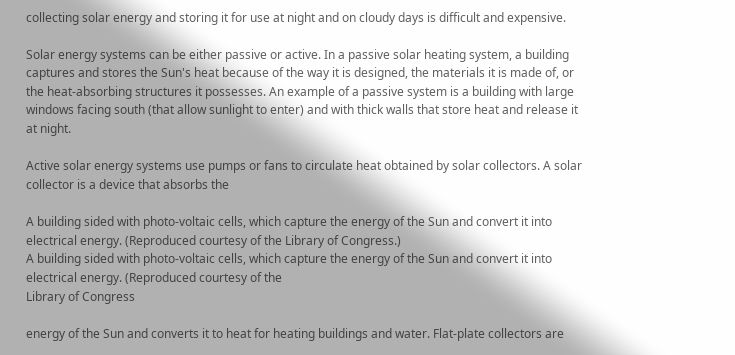collecting solar energy and storing it for use at night and on cloudy days is difficult and expensive.

Solar energy systems can be either passive or active. In a passive solar heating system, a building captures and stores the Sun's heat because of the way it is designed, the materials it is made of, or the heat-absorbing structures it possesses. An example of a passive system is a building with large windows facing south (that allow sunlight to enter) and with thick walls that store heat and release it at night.

Active solar energy systems use pumps or fans to circulate heat obtained by solar collectors. A solar collector is a device that absorbs the

A building sided with photo-voltaic cells, which capture the energy of the Sun and convert it into electrical energy. (Reproduced courtesy of the Library of Congress.)
A building sided with photo-voltaic cells, which capture the energy of the Sun and convert it into electrical energy. (Reproduced courtesy of the
Library of Congress

energy of the Sun and converts it to heat for heating buildings and water. Flat-plate collectors are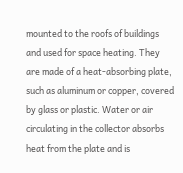mounted to the roofs of buildings and used for space heating. They are made of a heat-absorbing plate, such as aluminum or copper, covered by glass or plastic. Water or air circulating in the collector absorbs heat from the plate and is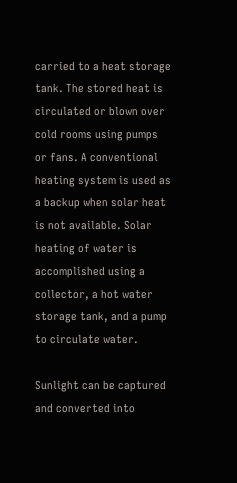carried to a heat storage tank. The stored heat is circulated or blown over cold rooms using pumps or fans. A conventional heating system is used as a backup when solar heat is not available. Solar heating of water is accomplished using a collector, a hot water storage tank, and a pump to circulate water.

Sunlight can be captured and converted into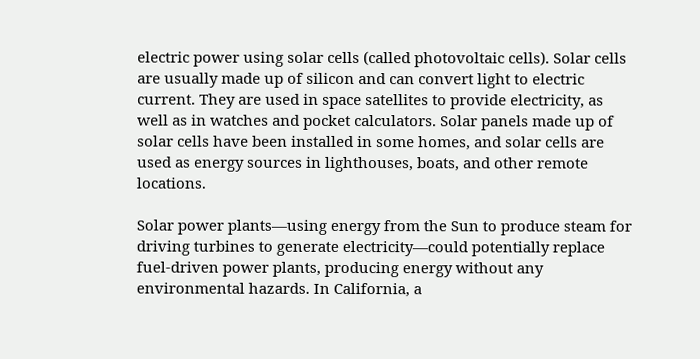electric power using solar cells (called photovoltaic cells). Solar cells are usually made up of silicon and can convert light to electric current. They are used in space satellites to provide electricity, as well as in watches and pocket calculators. Solar panels made up of solar cells have been installed in some homes, and solar cells are used as energy sources in lighthouses, boats, and other remote locations.

Solar power plants—using energy from the Sun to produce steam for driving turbines to generate electricity—could potentially replace fuel-driven power plants, producing energy without any environmental hazards. In California, a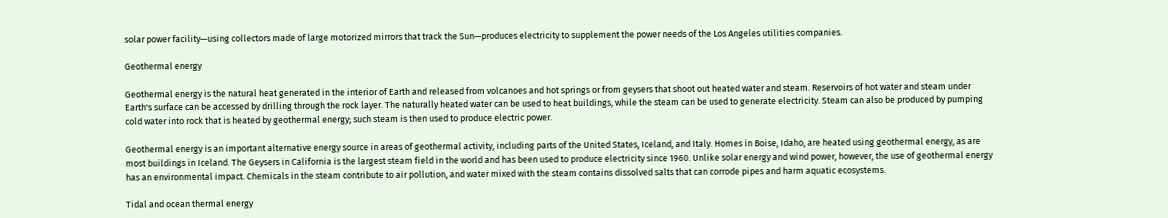solar power facility—using collectors made of large motorized mirrors that track the Sun—produces electricity to supplement the power needs of the Los Angeles utilities companies.

Geothermal energy

Geothermal energy is the natural heat generated in the interior of Earth and released from volcanoes and hot springs or from geysers that shoot out heated water and steam. Reservoirs of hot water and steam under Earth's surface can be accessed by drilling through the rock layer. The naturally heated water can be used to heat buildings, while the steam can be used to generate electricity. Steam can also be produced by pumping cold water into rock that is heated by geothermal energy; such steam is then used to produce electric power.

Geothermal energy is an important alternative energy source in areas of geothermal activity, including parts of the United States, Iceland, and Italy. Homes in Boise, Idaho, are heated using geothermal energy, as are most buildings in Iceland. The Geysers in California is the largest steam field in the world and has been used to produce electricity since 1960. Unlike solar energy and wind power, however, the use of geothermal energy has an environmental impact. Chemicals in the steam contribute to air pollution, and water mixed with the steam contains dissolved salts that can corrode pipes and harm aquatic ecosystems.

Tidal and ocean thermal energy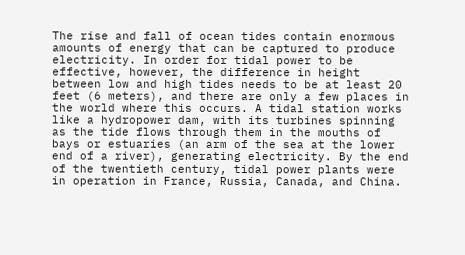The rise and fall of ocean tides contain enormous amounts of energy that can be captured to produce electricity. In order for tidal power to be effective, however, the difference in height between low and high tides needs to be at least 20 feet (6 meters), and there are only a few places in the world where this occurs. A tidal station works like a hydropower dam, with its turbines spinning as the tide flows through them in the mouths of bays or estuaries (an arm of the sea at the lower end of a river), generating electricity. By the end of the twentieth century, tidal power plants were in operation in France, Russia, Canada, and China.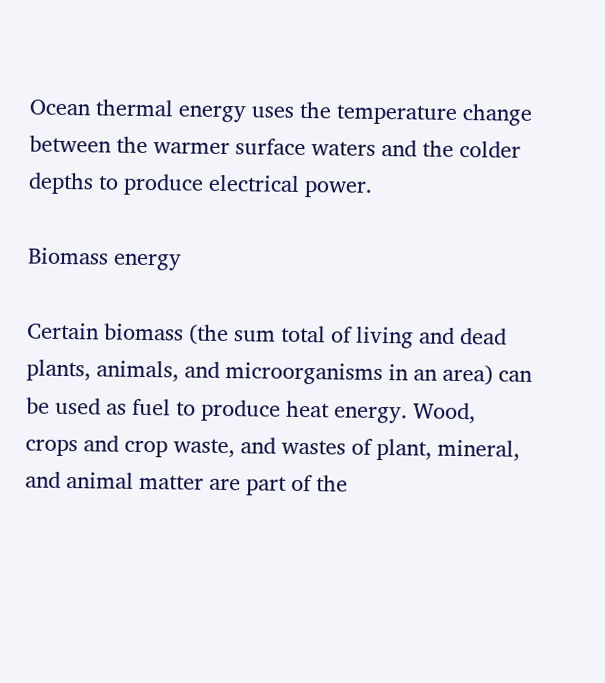Ocean thermal energy uses the temperature change between the warmer surface waters and the colder depths to produce electrical power.

Biomass energy

Certain biomass (the sum total of living and dead plants, animals, and microorganisms in an area) can be used as fuel to produce heat energy. Wood, crops and crop waste, and wastes of plant, mineral, and animal matter are part of the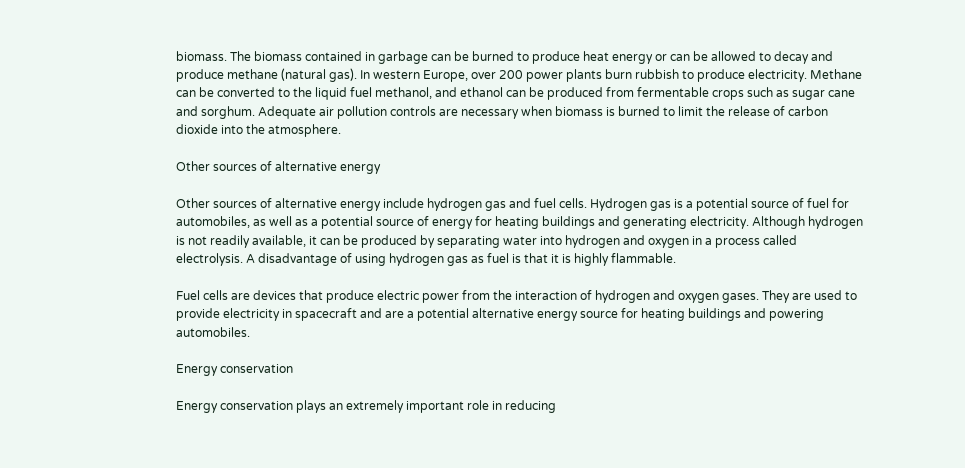biomass. The biomass contained in garbage can be burned to produce heat energy or can be allowed to decay and produce methane (natural gas). In western Europe, over 200 power plants burn rubbish to produce electricity. Methane can be converted to the liquid fuel methanol, and ethanol can be produced from fermentable crops such as sugar cane and sorghum. Adequate air pollution controls are necessary when biomass is burned to limit the release of carbon dioxide into the atmosphere.

Other sources of alternative energy

Other sources of alternative energy include hydrogen gas and fuel cells. Hydrogen gas is a potential source of fuel for automobiles, as well as a potential source of energy for heating buildings and generating electricity. Although hydrogen is not readily available, it can be produced by separating water into hydrogen and oxygen in a process called electrolysis. A disadvantage of using hydrogen gas as fuel is that it is highly flammable.

Fuel cells are devices that produce electric power from the interaction of hydrogen and oxygen gases. They are used to provide electricity in spacecraft and are a potential alternative energy source for heating buildings and powering automobiles.

Energy conservation

Energy conservation plays an extremely important role in reducing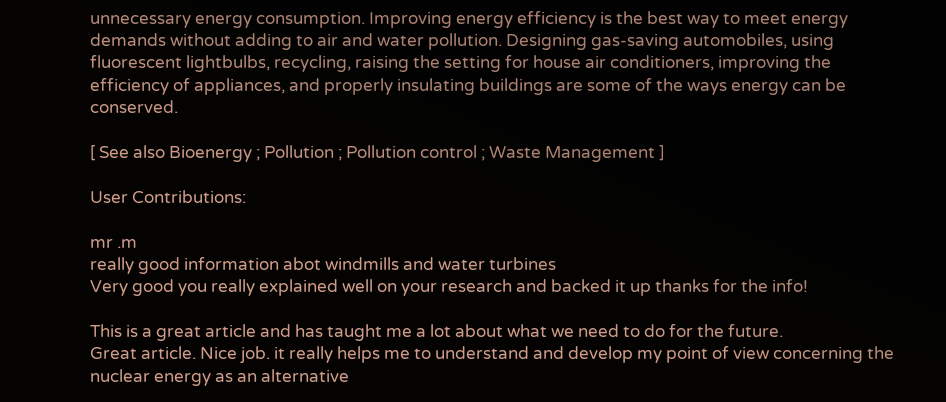unnecessary energy consumption. Improving energy efficiency is the best way to meet energy demands without adding to air and water pollution. Designing gas-saving automobiles, using fluorescent lightbulbs, recycling, raising the setting for house air conditioners, improving the efficiency of appliances, and properly insulating buildings are some of the ways energy can be conserved.

[ See also Bioenergy ; Pollution ; Pollution control ; Waste Management ]

User Contributions:

mr .m
really good information abot windmills and water turbines
Very good you really explained well on your research and backed it up thanks for the info!

This is a great article and has taught me a lot about what we need to do for the future.
Great article. Nice job. it really helps me to understand and develop my point of view concerning the nuclear energy as an alternative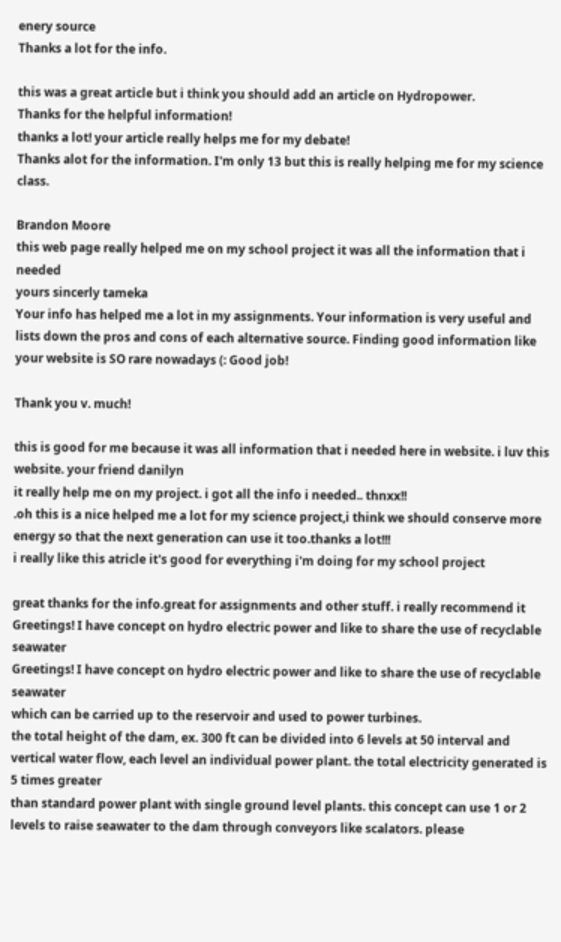enery source
Thanks a lot for the info.

this was a great article but i think you should add an article on Hydropower.
Thanks for the helpful information!
thanks a lot! your article really helps me for my debate!
Thanks alot for the information. I'm only 13 but this is really helping me for my science class.

Brandon Moore
this web page really helped me on my school project it was all the information that i needed
yours sincerly tameka
Your info has helped me a lot in my assignments. Your information is very useful and lists down the pros and cons of each alternative source. Finding good information like your website is SO rare nowadays (: Good job!

Thank you v. much!

this is good for me because it was all information that i needed here in website. i luv this website. your friend danilyn
it really help me on my project. i got all the info i needed.. thnxx!!
.oh this is a nice helped me a lot for my science project,i think we should conserve more energy so that the next generation can use it too.thanks a lot!!!
i really like this atricle it's good for everything i'm doing for my school project

great thanks for the info.great for assignments and other stuff. i really recommend it
Greetings! I have concept on hydro electric power and like to share the use of recyclable seawater
Greetings! I have concept on hydro electric power and like to share the use of recyclable seawater
which can be carried up to the reservoir and used to power turbines.
the total height of the dam, ex. 300 ft can be divided into 6 levels at 50 interval and vertical water flow, each level an individual power plant. the total electricity generated is 5 times greater
than standard power plant with single ground level plants. this concept can use 1 or 2 levels to raise seawater to the dam through conveyors like scalators. please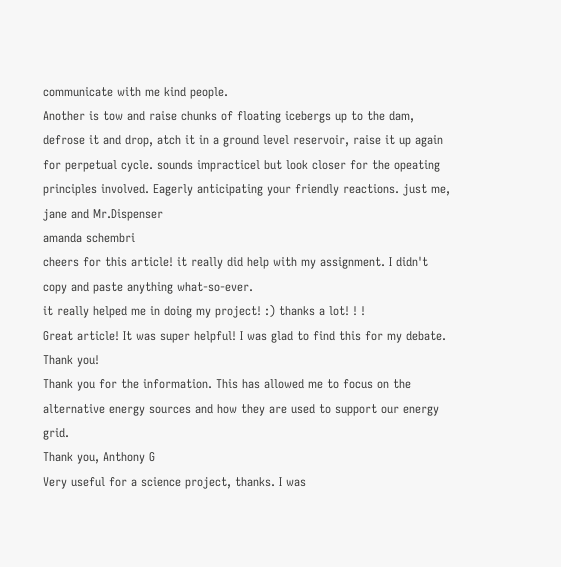communicate with me kind people.
Another is tow and raise chunks of floating icebergs up to the dam, defrose it and drop, atch it in a ground level reservoir, raise it up again for perpetual cycle. sounds impracticel but look closer for the opeating principles involved. Eagerly anticipating your friendly reactions. just me, jane and Mr.Dispenser
amanda schembri
cheers for this article! it really did help with my assignment. I didn't copy and paste anything what-so-ever.
it really helped me in doing my project! :) thanks a lot! ! !
Great article! It was super helpful! I was glad to find this for my debate.
Thank you!
Thank you for the information. This has allowed me to focus on the alternative energy sources and how they are used to support our energy grid.
Thank you, Anthony G
Very useful for a science project, thanks. I was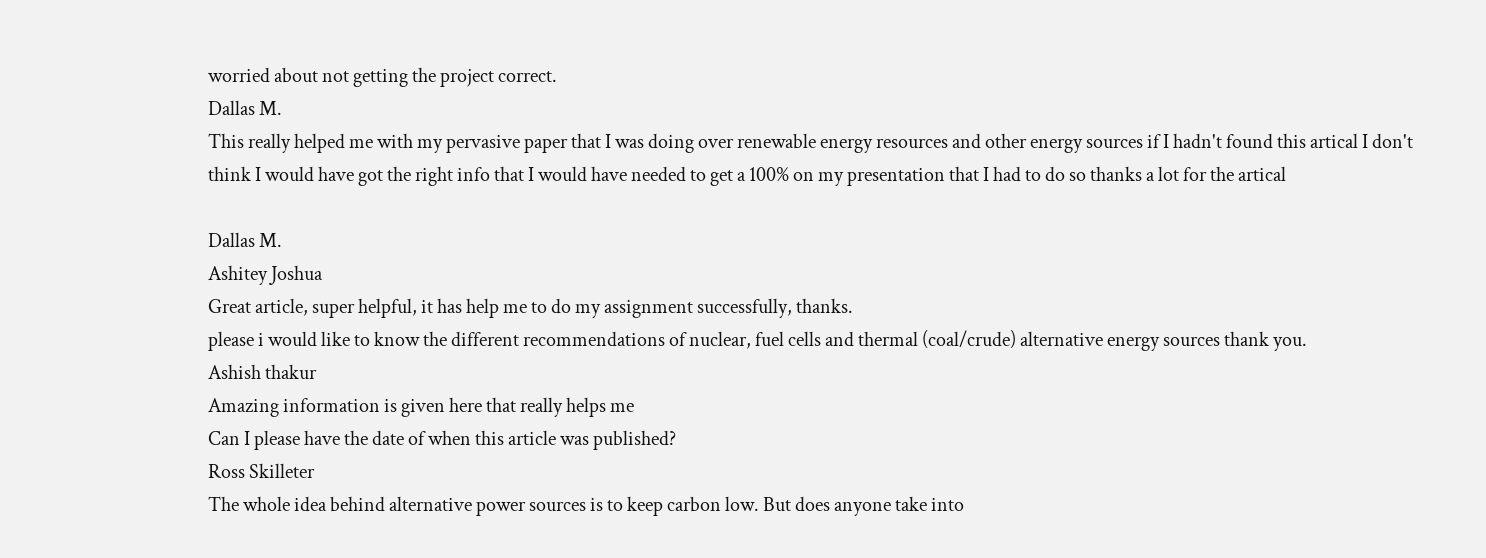worried about not getting the project correct.
Dallas M.
This really helped me with my pervasive paper that I was doing over renewable energy resources and other energy sources if I hadn't found this artical I don't think I would have got the right info that I would have needed to get a 100% on my presentation that I had to do so thanks a lot for the artical

Dallas M.
Ashitey Joshua
Great article, super helpful, it has help me to do my assignment successfully, thanks.
please i would like to know the different recommendations of nuclear, fuel cells and thermal (coal/crude) alternative energy sources thank you.
Ashish thakur
Amazing information is given here that really helps me
Can I please have the date of when this article was published?
Ross Skilleter
The whole idea behind alternative power sources is to keep carbon low. But does anyone take into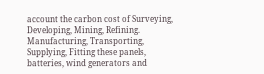account the carbon cost of Surveying, Developing, Mining, Refining.
Manufacturing, Transporting, Supplying, Fitting these panels, batteries, wind generators and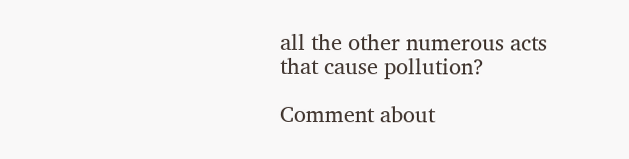all the other numerous acts that cause pollution?

Comment about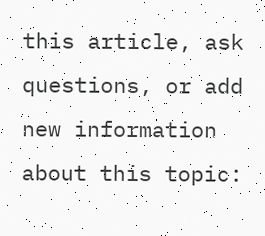this article, ask questions, or add new information about this topic: